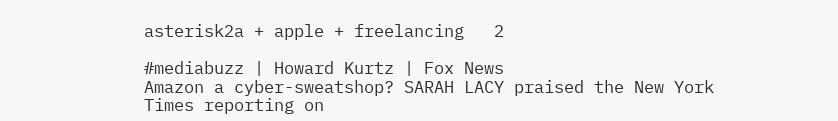asterisk2a + apple + freelancing   2

#mediabuzz | Howard Kurtz | Fox News
Amazon a cyber-sweatshop? SARAH LACY praised the New York Times reporting on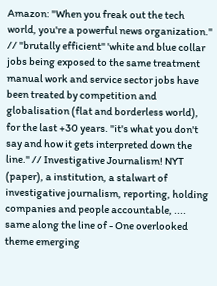Amazon: "When you freak out the tech world, you're a powerful news organization." // "brutally efficient" 'white and blue collar jobs being exposed to the same treatment manual work and service sector jobs have been treated by competition and globalisation (flat and borderless world), for the last +30 years. "it's what you don't say and how it gets interpreted down the line." // Investigative Journalism! NYT (paper), a institution, a stalwart of investigative journalism, reporting, holding companies and people accountable, .... same along the line of - One overlooked theme emerging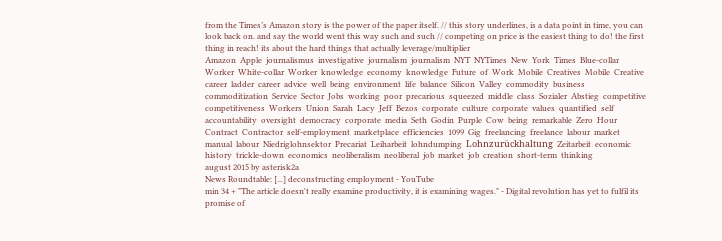from the Times’s Amazon story is the power of the paper itself. // this story underlines, is a data point in time, you can look back on. and say the world went this way such and such // competing on price is the easiest thing to do! the first thing in reach! its about the hard things that actually leverage/multiplier
Amazon  Apple  journalismus  investigative  journalism  journalism  NYT  NYTimes  New  York  Times  Blue-collar  Worker  White-collar  Worker  knowledge  economy  knowledge  Future  of  Work  Mobile  Creatives  Mobile  Creative  career  ladder  career  advice  well  being  environment  life  balance  Silicon  Valley  commodity  business  commoditization  Service  Sector  Jobs  working  poor  precarious  squeezed  middle  class  Sozialer  Abstieg  competitive  competitiveness  Workers  Union  Sarah  Lacy  Jeff  Bezos  corporate  culture  corporate  values  quantified  self  accountability  oversight  democracy  corporate  media  Seth  Godin  Purple  Cow  being  remarkable  Zero  Hour  Contract  Contractor  self-employment  marketplace  efficiencies  1099  Gig  freelancing  freelance  labour  market  manual  labour  Niedriglohnsektor  Precariat  Leiharbeit  lohndumping  Lohnzurückhaltung  Zeitarbeit  economic  history  trickle-down  economics  neoliberalism  neoliberal  job  market  job  creation  short-term  thinking
august 2015 by asterisk2a
News Roundtable: [...] deconstructing employment - YouTube
min 34 + "The article doesn't really examine productivity, it is examining wages." - Digital revolution has yet to fulfil its promise of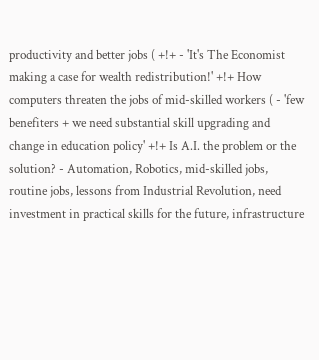productivity and better jobs ( +!+ - 'It's The Economist making a case for wealth redistribution!' +!+ How computers threaten the jobs of mid-skilled workers ( - 'few benefiters + we need substantial skill upgrading and change in education policy' +!+ Is A.I. the problem or the solution? - Automation, Robotics, mid-skilled jobs, routine jobs, lessons from Industrial Revolution, need investment in practical skills for the future, infrastructure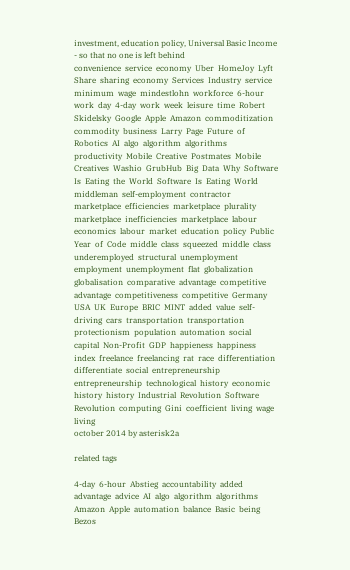investment, education policy, Universal Basic Income - so that no one is left behind
convenience  service  economy  Uber  HomeJoy  Lyft  Share  sharing  economy  Services  Industry  service  minimum  wage  mindestlohn  workforce  6-hour  work  day  4-day  work  week  leisure  time  Robert  Skidelsky  Google  Apple  Amazon  commoditization  commodity  business  Larry  Page  Future  of  Robotics  AI  algo  algorithm  algorithms  productivity  Mobile  Creative  Postmates  Mobile  Creatives  Washio  GrubHub  Big  Data  Why  Software  Is  Eating  the  World  Software  Is  Eating  World  middleman  self-employment  contractor  marketplace  efficiencies  marketplace  plurality  marketplace  inefficiencies  marketplace  labour  economics  labour  market  education  policy  Public  Year  of  Code  middle  class  squeezed  middle  class  underemployed  structural  unemployment  employment  unemployment  flat  globalization  globalisation  comparative  advantage  competitive  advantage  competitiveness  competitive  Germany  USA  UK  Europe  BRIC  MINT  added  value  self-driving  cars  transportation  transportation  protectionism  population  automation  social  capital  Non-Profit  GDP  happieness  happiness  index  freelance  freelancing  rat  race  differentiation  differentiate  social  entrepreneurship  entrepreneurship  technological  history  economic  history  history  Industrial  Revolution  Software  Revolution  computing  Gini  coefficient  living  wage  living
october 2014 by asterisk2a

related tags

4-day  6-hour  Abstieg  accountability  added  advantage  advice  AI  algo  algorithm  algorithms  Amazon  Apple  automation  balance  Basic  being  Bezos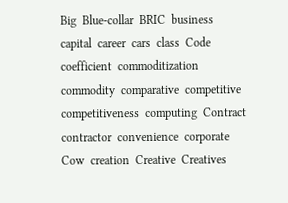Big  Blue-collar  BRIC  business  capital  career  cars  class  Code  coefficient  commoditization  commodity  comparative  competitive  competitiveness  computing  Contract  contractor  convenience  corporate  Cow  creation  Creative  Creatives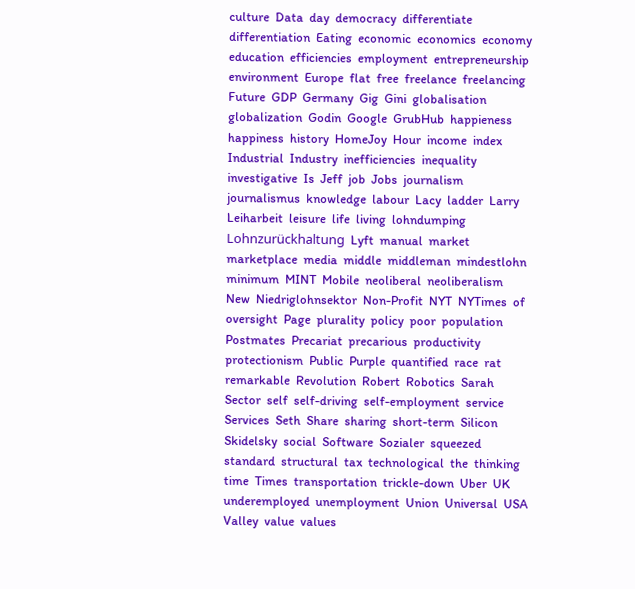culture  Data  day  democracy  differentiate  differentiation  Eating  economic  economics  economy  education  efficiencies  employment  entrepreneurship  environment  Europe  flat  free  freelance  freelancing  Future  GDP  Germany  Gig  Gini  globalisation  globalization  Godin  Google  GrubHub  happieness  happiness  history  HomeJoy  Hour  income  index  Industrial  Industry  inefficiencies  inequality  investigative  Is  Jeff  job  Jobs  journalism  journalismus  knowledge  labour  Lacy  ladder  Larry  Leiharbeit  leisure  life  living  lohndumping  Lohnzurückhaltung  Lyft  manual  market  marketplace  media  middle  middleman  mindestlohn  minimum  MINT  Mobile  neoliberal  neoliberalism  New  Niedriglohnsektor  Non-Profit  NYT  NYTimes  of  oversight  Page  plurality  policy  poor  population  Postmates  Precariat  precarious  productivity  protectionism  Public  Purple  quantified  race  rat  remarkable  Revolution  Robert  Robotics  Sarah  Sector  self  self-driving  self-employment  service  Services  Seth  Share  sharing  short-term  Silicon  Skidelsky  social  Software  Sozialer  squeezed  standard  structural  tax  technological  the  thinking  time  Times  transportation  trickle-down  Uber  UK  underemployed  unemployment  Union  Universal  USA  Valley  value  values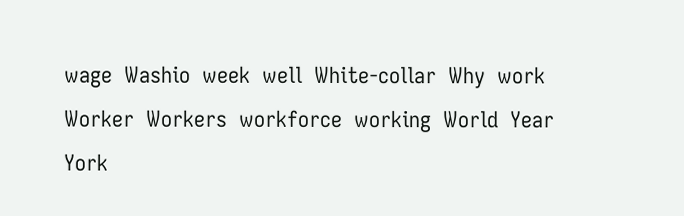wage  Washio  week  well  White-collar  Why  work  Worker  Workers  workforce  working  World  Year  York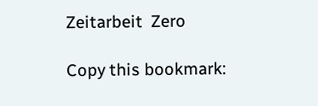Zeitarbeit  Zero

Copy this bookmark: